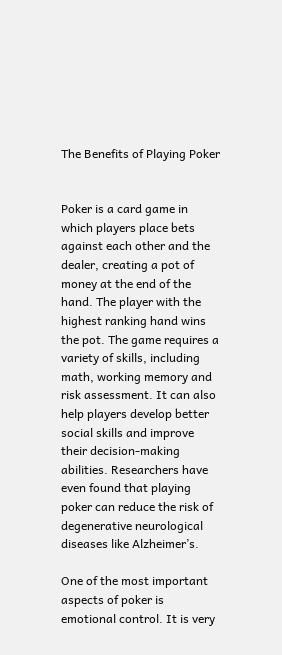The Benefits of Playing Poker


Poker is a card game in which players place bets against each other and the dealer, creating a pot of money at the end of the hand. The player with the highest ranking hand wins the pot. The game requires a variety of skills, including math, working memory and risk assessment. It can also help players develop better social skills and improve their decision-making abilities. Researchers have even found that playing poker can reduce the risk of degenerative neurological diseases like Alzheimer’s.

One of the most important aspects of poker is emotional control. It is very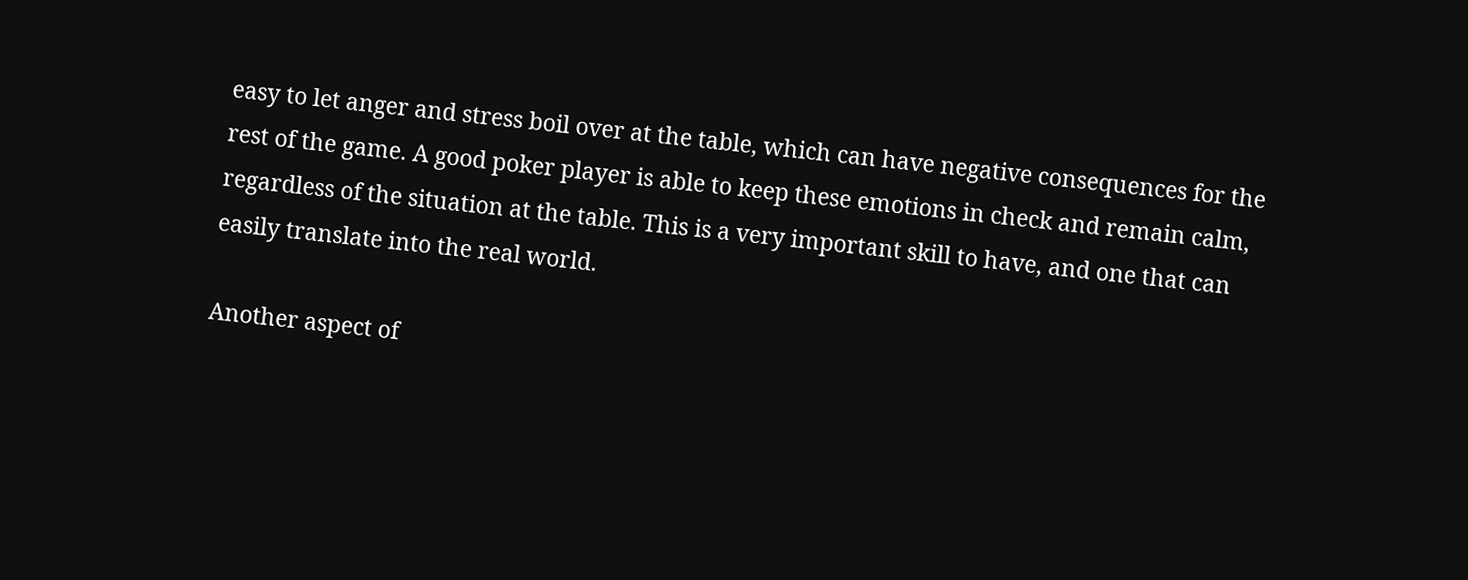easy to let anger and stress boil over at the table, which can have negative consequences for the rest of the game. A good poker player is able to keep these emotions in check and remain calm, regardless of the situation at the table. This is a very important skill to have, and one that can easily translate into the real world.

Another aspect of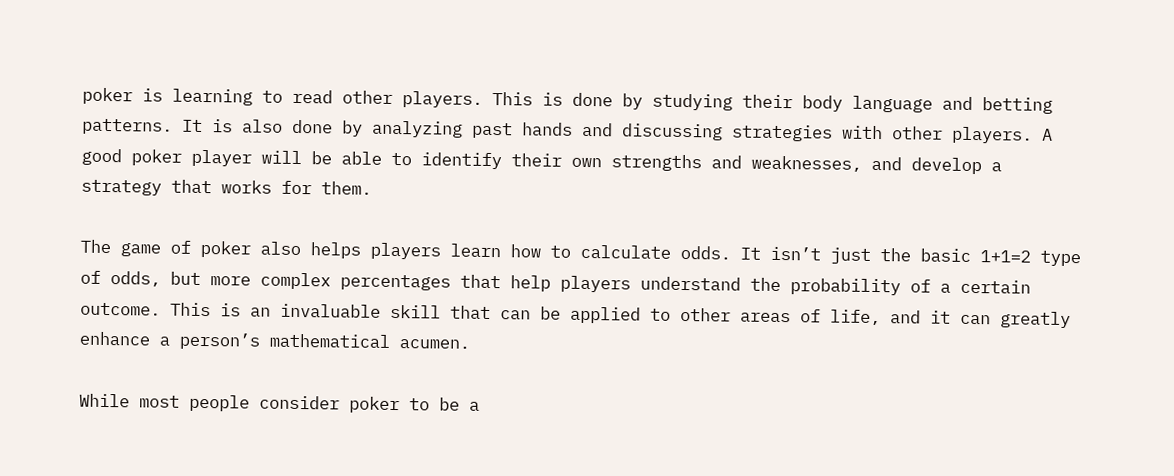poker is learning to read other players. This is done by studying their body language and betting patterns. It is also done by analyzing past hands and discussing strategies with other players. A good poker player will be able to identify their own strengths and weaknesses, and develop a strategy that works for them.

The game of poker also helps players learn how to calculate odds. It isn’t just the basic 1+1=2 type of odds, but more complex percentages that help players understand the probability of a certain outcome. This is an invaluable skill that can be applied to other areas of life, and it can greatly enhance a person’s mathematical acumen.

While most people consider poker to be a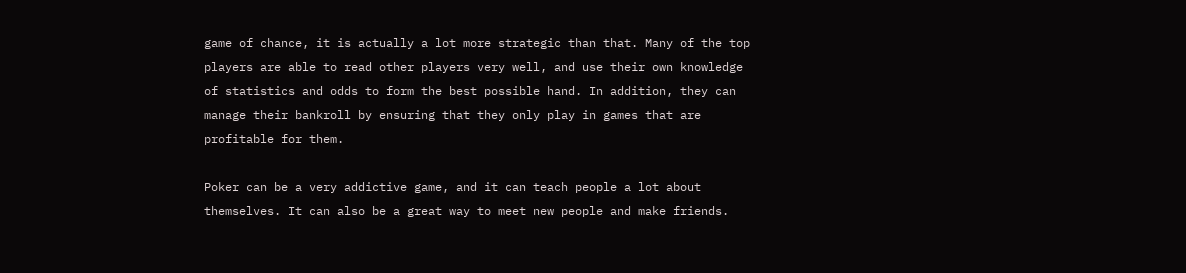game of chance, it is actually a lot more strategic than that. Many of the top players are able to read other players very well, and use their own knowledge of statistics and odds to form the best possible hand. In addition, they can manage their bankroll by ensuring that they only play in games that are profitable for them.

Poker can be a very addictive game, and it can teach people a lot about themselves. It can also be a great way to meet new people and make friends.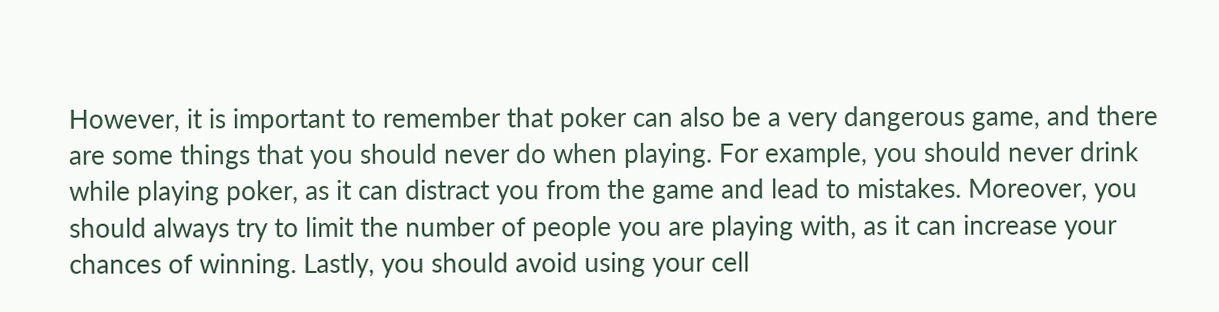However, it is important to remember that poker can also be a very dangerous game, and there are some things that you should never do when playing. For example, you should never drink while playing poker, as it can distract you from the game and lead to mistakes. Moreover, you should always try to limit the number of people you are playing with, as it can increase your chances of winning. Lastly, you should avoid using your cell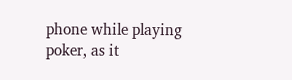phone while playing poker, as it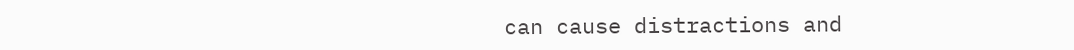can cause distractions and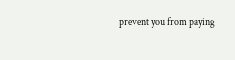prevent you from paying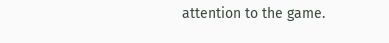attention to the game.